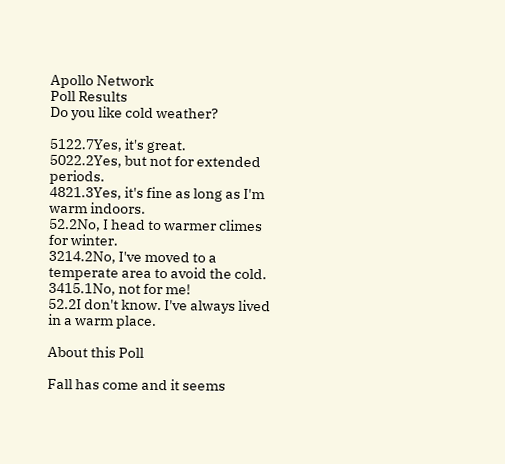Apollo Network
Poll Results
Do you like cold weather?

5122.7Yes, it's great.
5022.2Yes, but not for extended periods.
4821.3Yes, it's fine as long as I'm warm indoors.
52.2No, I head to warmer climes for winter.
3214.2No, I've moved to a temperate area to avoid the cold.
3415.1No, not for me!
52.2I don't know. I've always lived in a warm place.

About this Poll

Fall has come and it seems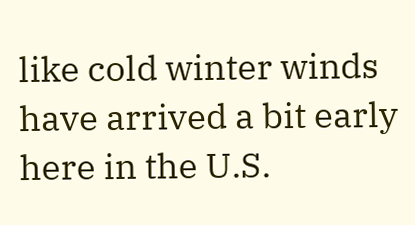like cold winter winds have arrived a bit early here in the U.S.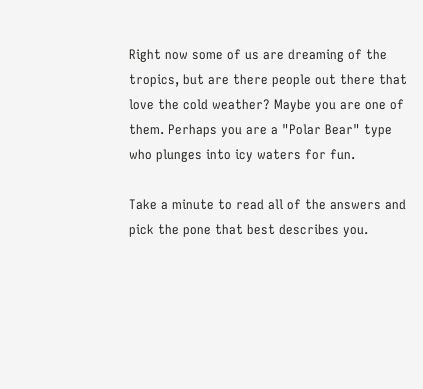Right now some of us are dreaming of the tropics, but are there people out there that love the cold weather? Maybe you are one of them. Perhaps you are a "Polar Bear" type who plunges into icy waters for fun.

Take a minute to read all of the answers and pick the pone that best describes you.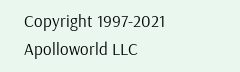Copyright 1997-2021 Apolloworld LLC